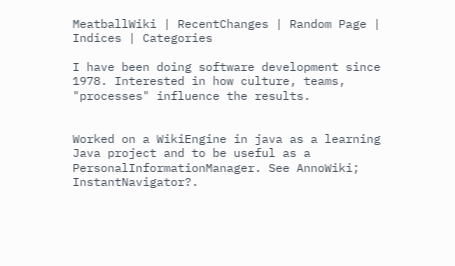MeatballWiki | RecentChanges | Random Page | Indices | Categories

I have been doing software development since 1978. Interested in how culture, teams, "processes" influence the results.


Worked on a WikiEngine in java as a learning Java project and to be useful as a PersonalInformationManager. See AnnoWiki; InstantNavigator?.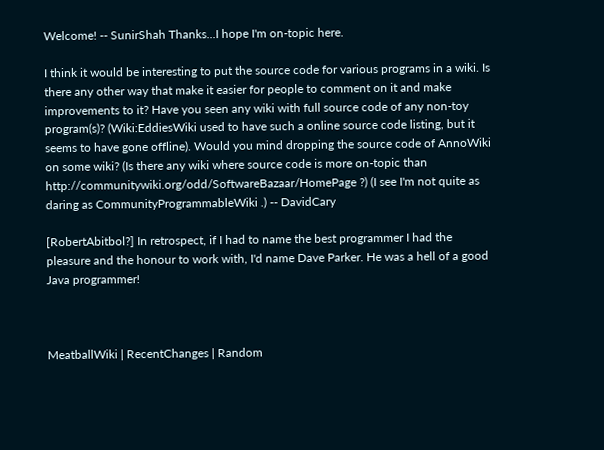Welcome! -- SunirShah Thanks...I hope I'm on-topic here.

I think it would be interesting to put the source code for various programs in a wiki. Is there any other way that make it easier for people to comment on it and make improvements to it? Have you seen any wiki with full source code of any non-toy program(s)? (Wiki:EddiesWiki used to have such a online source code listing, but it seems to have gone offline). Would you mind dropping the source code of AnnoWiki on some wiki? (Is there any wiki where source code is more on-topic than http://communitywiki.org/odd/SoftwareBazaar/HomePage ?) (I see I'm not quite as daring as CommunityProgrammableWiki .) -- DavidCary

[RobertAbitbol?] In retrospect, if I had to name the best programmer I had the pleasure and the honour to work with, I'd name Dave Parker. He was a hell of a good Java programmer!



MeatballWiki | RecentChanges | Random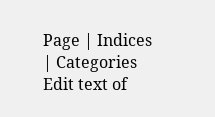Page | Indices | Categories
Edit text of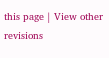this page | View other revisions